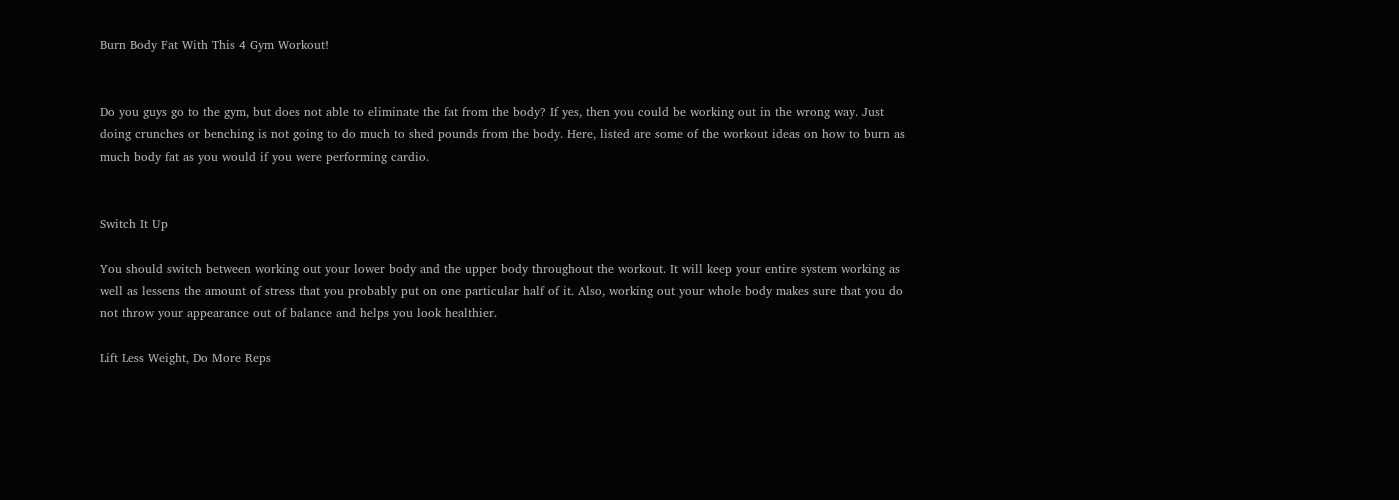Burn Body Fat With This 4 Gym Workout!


Do you guys go to the gym, but does not able to eliminate the fat from the body? If yes, then you could be working out in the wrong way. Just doing crunches or benching is not going to do much to shed pounds from the body. Here, listed are some of the workout ideas on how to burn as much body fat as you would if you were performing cardio.


Switch It Up

You should switch between working out your lower body and the upper body throughout the workout. It will keep your entire system working as well as lessens the amount of stress that you probably put on one particular half of it. Also, working out your whole body makes sure that you do not throw your appearance out of balance and helps you look healthier.

Lift Less Weight, Do More Reps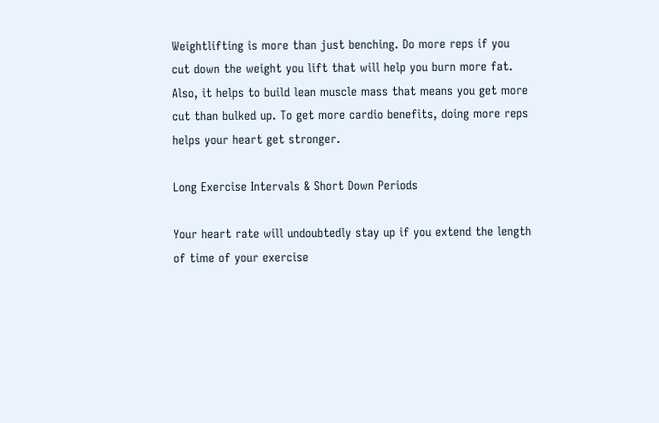Weightlifting is more than just benching. Do more reps if you cut down the weight you lift that will help you burn more fat. Also, it helps to build lean muscle mass that means you get more cut than bulked up. To get more cardio benefits, doing more reps helps your heart get stronger.

Long Exercise Intervals & Short Down Periods

Your heart rate will undoubtedly stay up if you extend the length of time of your exercise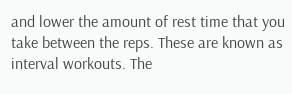and lower the amount of rest time that you take between the reps. These are known as interval workouts. The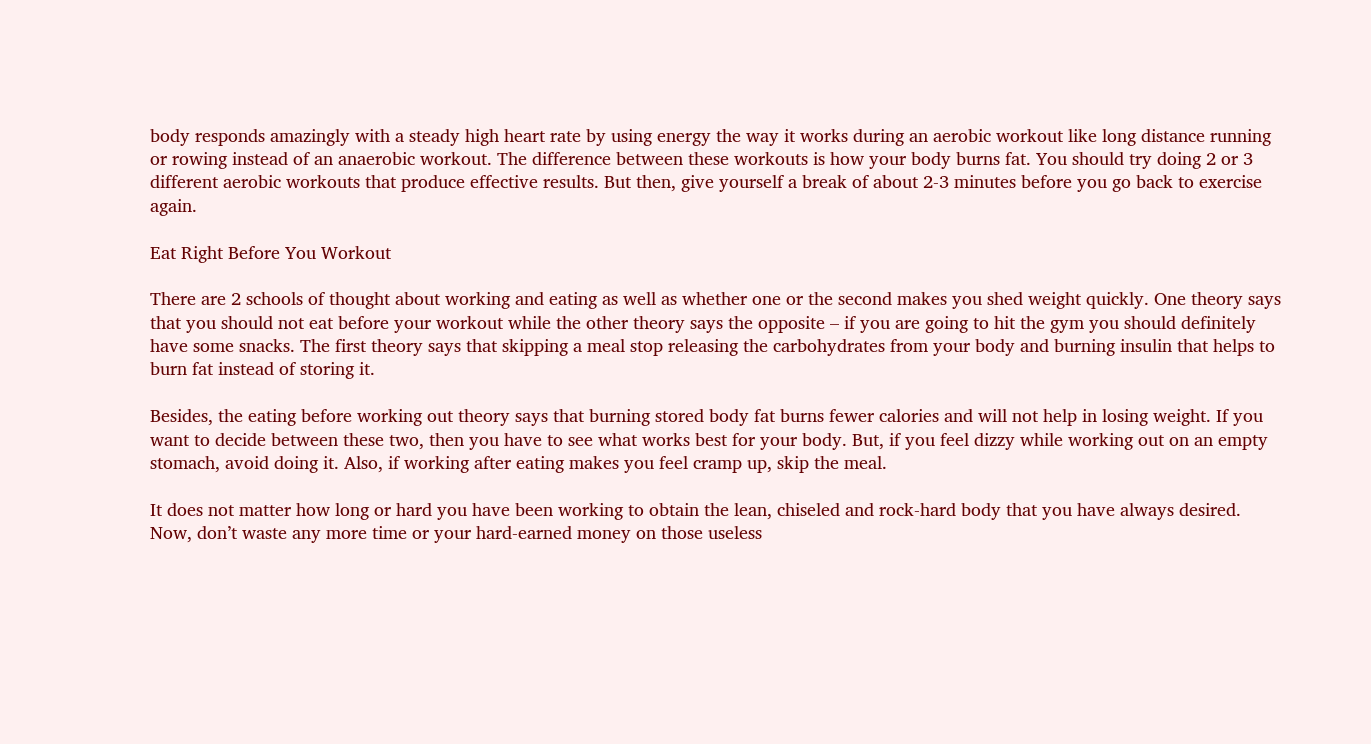body responds amazingly with a steady high heart rate by using energy the way it works during an aerobic workout like long distance running or rowing instead of an anaerobic workout. The difference between these workouts is how your body burns fat. You should try doing 2 or 3 different aerobic workouts that produce effective results. But then, give yourself a break of about 2-3 minutes before you go back to exercise again.

Eat Right Before You Workout

There are 2 schools of thought about working and eating as well as whether one or the second makes you shed weight quickly. One theory says that you should not eat before your workout while the other theory says the opposite – if you are going to hit the gym you should definitely have some snacks. The first theory says that skipping a meal stop releasing the carbohydrates from your body and burning insulin that helps to burn fat instead of storing it.

Besides, the eating before working out theory says that burning stored body fat burns fewer calories and will not help in losing weight. If you want to decide between these two, then you have to see what works best for your body. But, if you feel dizzy while working out on an empty stomach, avoid doing it. Also, if working after eating makes you feel cramp up, skip the meal.

It does not matter how long or hard you have been working to obtain the lean, chiseled and rock-hard body that you have always desired. Now, don’t waste any more time or your hard-earned money on those useless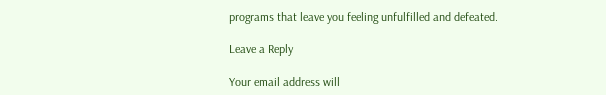programs that leave you feeling unfulfilled and defeated.

Leave a Reply

Your email address will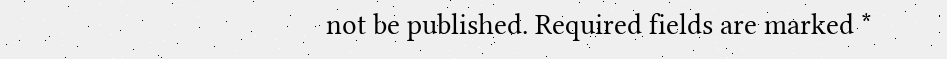not be published. Required fields are marked *